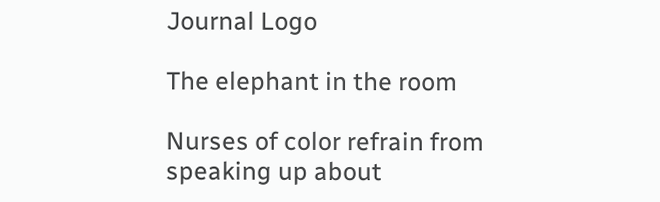Journal Logo

The elephant in the room

Nurses of color refrain from speaking up about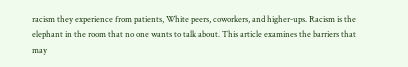racism they experience from patients, White peers, coworkers, and higher-ups. Racism is the elephant in the room that no one wants to talk about. This article examines the barriers that may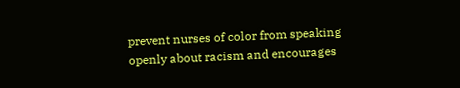prevent nurses of color from speaking openly about racism and encourages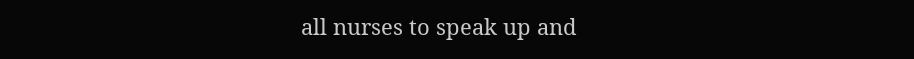all nurses to speak up and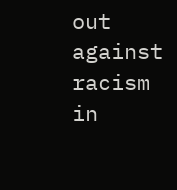out against racism in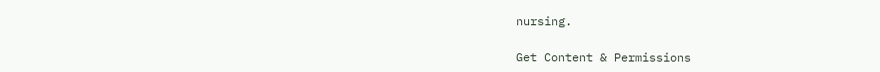nursing.

Get Content & Permissions